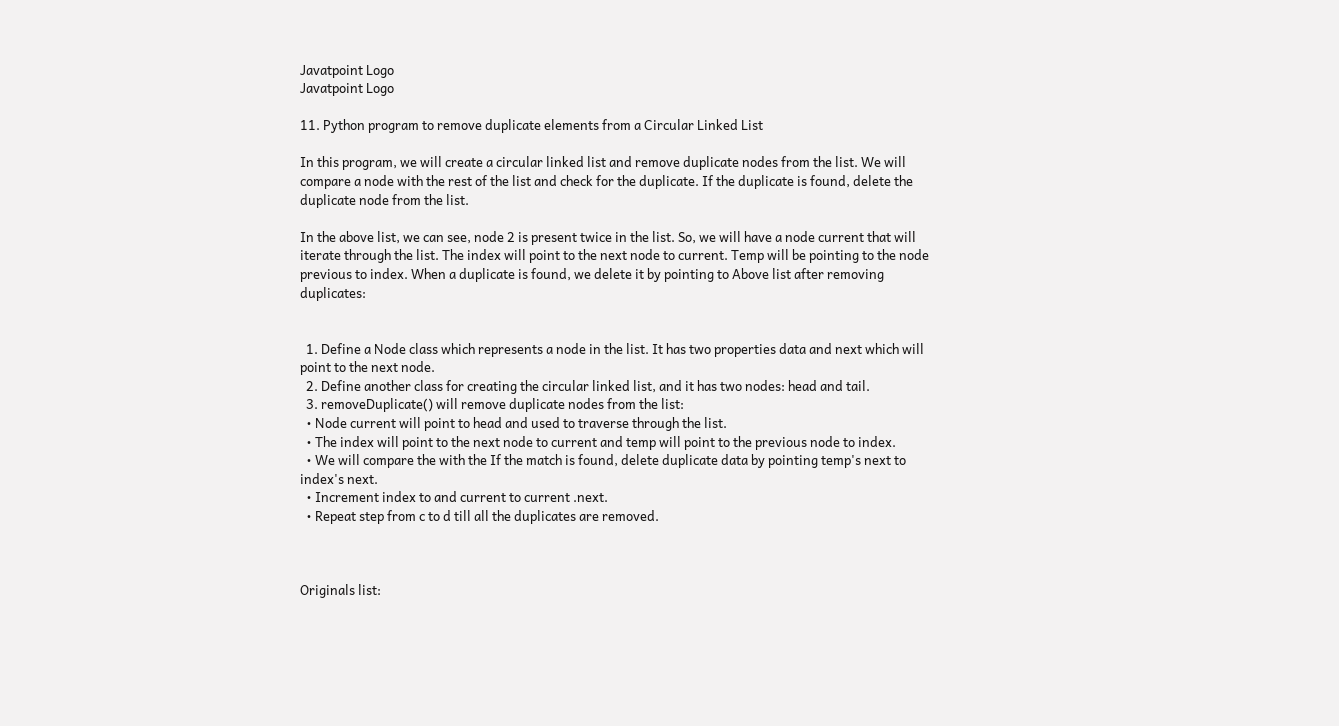Javatpoint Logo
Javatpoint Logo

11. Python program to remove duplicate elements from a Circular Linked List

In this program, we will create a circular linked list and remove duplicate nodes from the list. We will compare a node with the rest of the list and check for the duplicate. If the duplicate is found, delete the duplicate node from the list.

In the above list, we can see, node 2 is present twice in the list. So, we will have a node current that will iterate through the list. The index will point to the next node to current. Temp will be pointing to the node previous to index. When a duplicate is found, we delete it by pointing to Above list after removing duplicates:


  1. Define a Node class which represents a node in the list. It has two properties data and next which will point to the next node.
  2. Define another class for creating the circular linked list, and it has two nodes: head and tail.
  3. removeDuplicate() will remove duplicate nodes from the list:
  • Node current will point to head and used to traverse through the list.
  • The index will point to the next node to current and temp will point to the previous node to index.
  • We will compare the with the If the match is found, delete duplicate data by pointing temp's next to index's next.
  • Increment index to and current to current .next.
  • Repeat step from c to d till all the duplicates are removed.



Originals list: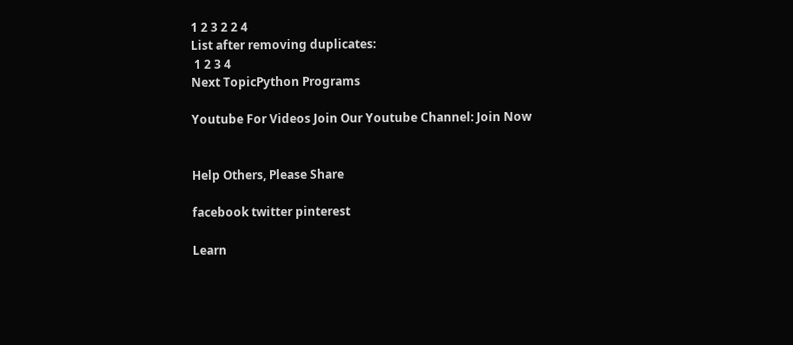1 2 3 2 2 4
List after removing duplicates:
 1 2 3 4
Next TopicPython Programs

Youtube For Videos Join Our Youtube Channel: Join Now


Help Others, Please Share

facebook twitter pinterest

Learn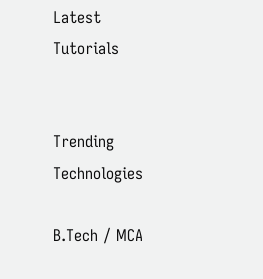Latest Tutorials


Trending Technologies

B.Tech / MCA